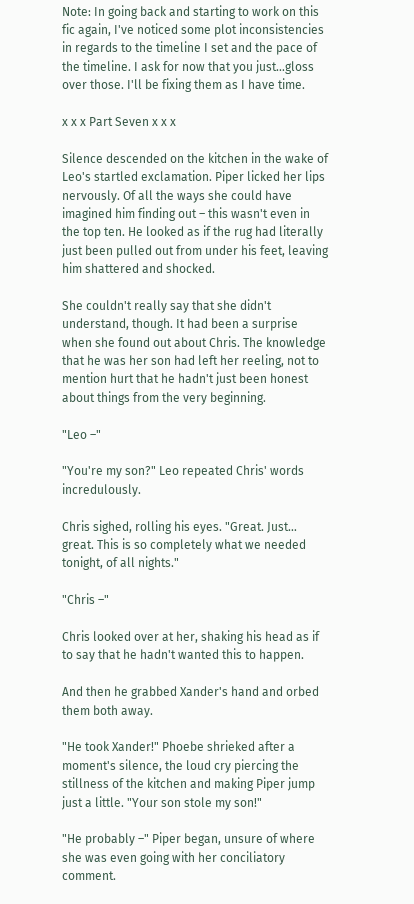Note: In going back and starting to work on this fic again, I've noticed some plot inconsistencies in regards to the timeline I set and the pace of the timeline. I ask for now that you just…gloss over those. I'll be fixing them as I have time.

x x x Part Seven x x x

Silence descended on the kitchen in the wake of Leo's startled exclamation. Piper licked her lips nervously. Of all the ways she could have imagined him finding out – this wasn't even in the top ten. He looked as if the rug had literally just been pulled out from under his feet, leaving him shattered and shocked.

She couldn't really say that she didn't understand, though. It had been a surprise when she found out about Chris. The knowledge that he was her son had left her reeling, not to mention hurt that he hadn't just been honest about things from the very beginning.

"Leo –"

"You're my son?" Leo repeated Chris' words incredulously.

Chris sighed, rolling his eyes. "Great. Just… great. This is so completely what we needed tonight, of all nights."

"Chris –"

Chris looked over at her, shaking his head as if to say that he hadn't wanted this to happen.

And then he grabbed Xander's hand and orbed them both away.

"He took Xander!" Phoebe shrieked after a moment's silence, the loud cry piercing the stillness of the kitchen and making Piper jump just a little. "Your son stole my son!"

"He probably –" Piper began, unsure of where she was even going with her conciliatory comment.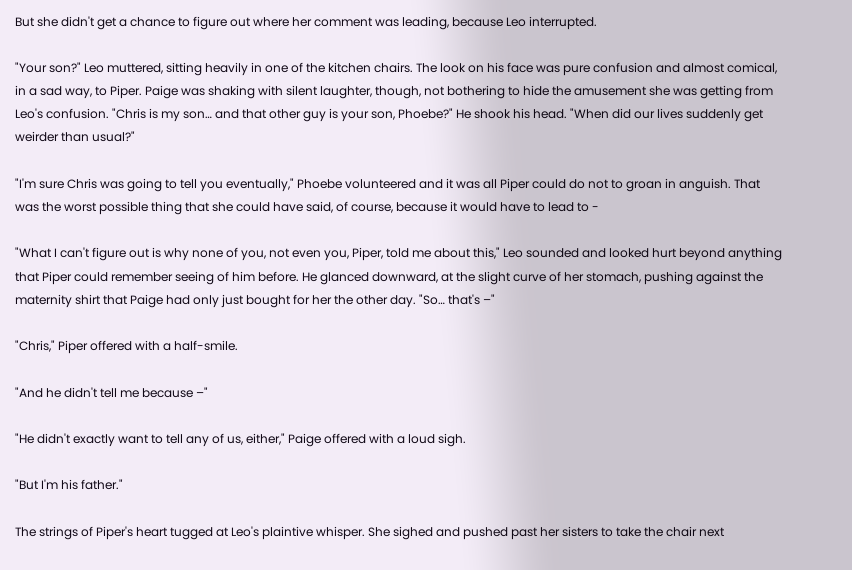But she didn't get a chance to figure out where her comment was leading, because Leo interrupted.

"Your son?" Leo muttered, sitting heavily in one of the kitchen chairs. The look on his face was pure confusion and almost comical, in a sad way, to Piper. Paige was shaking with silent laughter, though, not bothering to hide the amusement she was getting from Leo's confusion. "Chris is my son… and that other guy is your son, Phoebe?" He shook his head. "When did our lives suddenly get weirder than usual?"

"I'm sure Chris was going to tell you eventually," Phoebe volunteered and it was all Piper could do not to groan in anguish. That was the worst possible thing that she could have said, of course, because it would have to lead to -

"What I can't figure out is why none of you, not even you, Piper, told me about this," Leo sounded and looked hurt beyond anything that Piper could remember seeing of him before. He glanced downward, at the slight curve of her stomach, pushing against the maternity shirt that Paige had only just bought for her the other day. "So… that's –"

"Chris," Piper offered with a half-smile.

"And he didn't tell me because –"

"He didn't exactly want to tell any of us, either," Paige offered with a loud sigh.

"But I'm his father."

The strings of Piper's heart tugged at Leo's plaintive whisper. She sighed and pushed past her sisters to take the chair next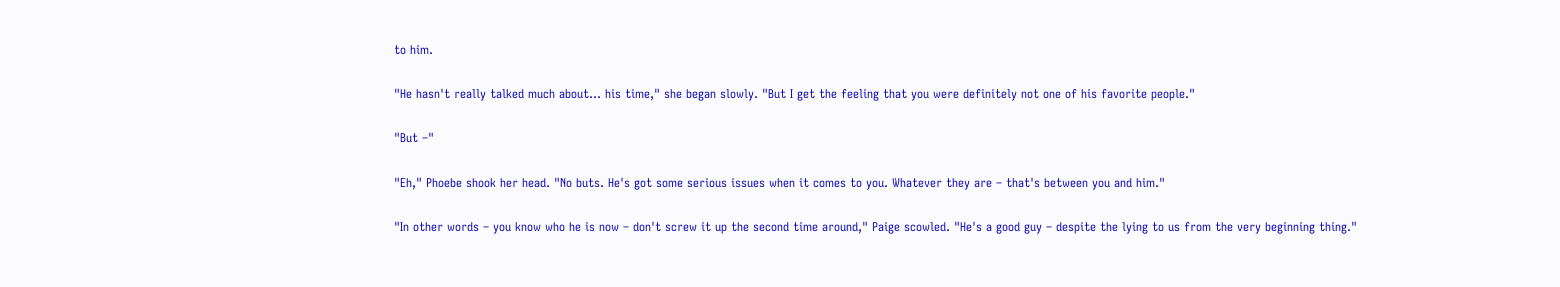to him.

"He hasn't really talked much about… his time," she began slowly. "But I get the feeling that you were definitely not one of his favorite people."

"But –"

"Eh," Phoebe shook her head. "No buts. He's got some serious issues when it comes to you. Whatever they are – that's between you and him."

"In other words – you know who he is now – don't screw it up the second time around," Paige scowled. "He's a good guy – despite the lying to us from the very beginning thing."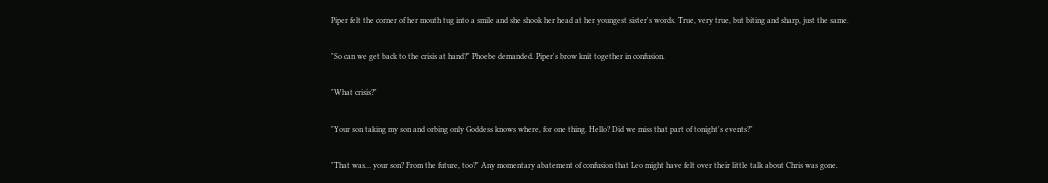Piper felt the corner of her mouth tug into a smile and she shook her head at her youngest sister's words. True, very true, but biting and sharp, just the same.

"So can we get back to the crisis at hand?" Phoebe demanded. Piper's brow knit together in confusion.

"What crisis?"

"Your son taking my son and orbing only Goddess knows where, for one thing. Hello? Did we miss that part of tonight's events?"

"That was… your son? From the future, too?" Any momentary abatement of confusion that Leo might have felt over their little talk about Chris was gone.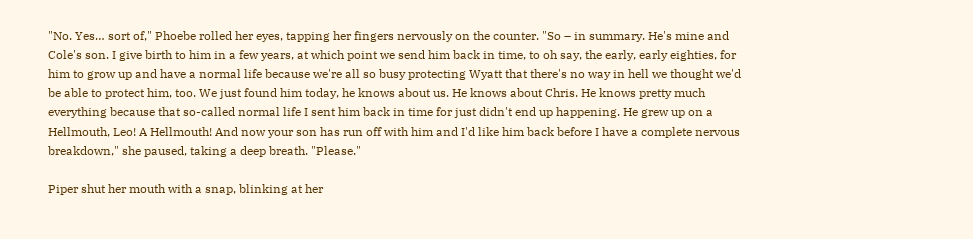"No. Yes… sort of," Phoebe rolled her eyes, tapping her fingers nervously on the counter. "So – in summary. He's mine and Cole's son. I give birth to him in a few years, at which point we send him back in time, to oh say, the early, early eighties, for him to grow up and have a normal life because we're all so busy protecting Wyatt that there's no way in hell we thought we'd be able to protect him, too. We just found him today, he knows about us. He knows about Chris. He knows pretty much everything because that so-called normal life I sent him back in time for just didn't end up happening. He grew up on a Hellmouth, Leo! A Hellmouth! And now your son has run off with him and I'd like him back before I have a complete nervous breakdown," she paused, taking a deep breath. "Please."

Piper shut her mouth with a snap, blinking at her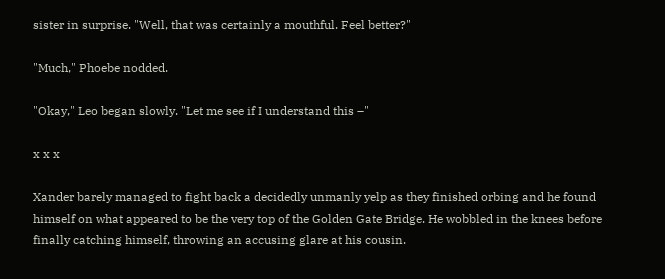sister in surprise. "Well, that was certainly a mouthful. Feel better?"

"Much," Phoebe nodded.

"Okay," Leo began slowly. "Let me see if I understand this –"

x x x

Xander barely managed to fight back a decidedly unmanly yelp as they finished orbing and he found himself on what appeared to be the very top of the Golden Gate Bridge. He wobbled in the knees before finally catching himself, throwing an accusing glare at his cousin.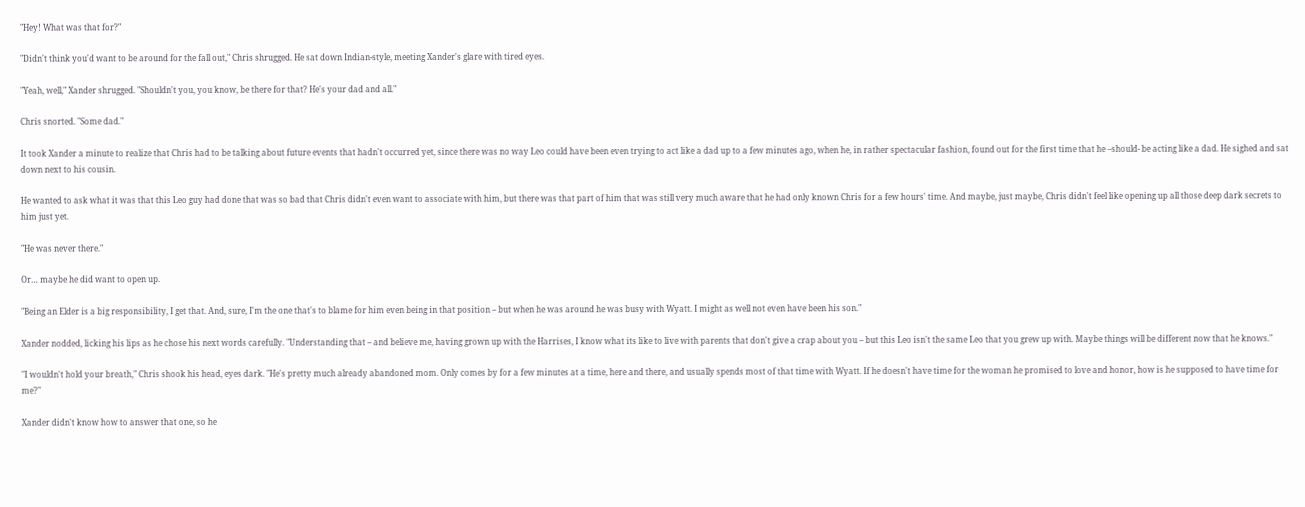"Hey! What was that for?"

"Didn't think you'd want to be around for the fall out," Chris shrugged. He sat down Indian-style, meeting Xander's glare with tired eyes.

"Yeah, well," Xander shrugged. "Shouldn't you, you know, be there for that? He's your dad and all."

Chris snorted. "Some dad."

It took Xander a minute to realize that Chris had to be talking about future events that hadn't occurred yet, since there was no way Leo could have been even trying to act like a dad up to a few minutes ago, when he, in rather spectacular fashion, found out for the first time that he –should- be acting like a dad. He sighed and sat down next to his cousin.

He wanted to ask what it was that this Leo guy had done that was so bad that Chris didn't even want to associate with him, but there was that part of him that was still very much aware that he had only known Chris for a few hours' time. And maybe, just maybe, Chris didn't feel like opening up all those deep dark secrets to him just yet.

"He was never there."

Or… maybe he did want to open up.

"Being an Elder is a big responsibility, I get that. And, sure, I'm the one that's to blame for him even being in that position – but when he was around he was busy with Wyatt. I might as well not even have been his son."

Xander nodded, licking his lips as he chose his next words carefully. "Understanding that – and believe me, having grown up with the Harrises, I know what its like to live with parents that don't give a crap about you – but this Leo isn't the same Leo that you grew up with. Maybe things will be different now that he knows."

"I wouldn't hold your breath," Chris shook his head, eyes dark. "He's pretty much already abandoned mom. Only comes by for a few minutes at a time, here and there, and usually spends most of that time with Wyatt. If he doesn't have time for the woman he promised to love and honor, how is he supposed to have time for me?"

Xander didn't know how to answer that one, so he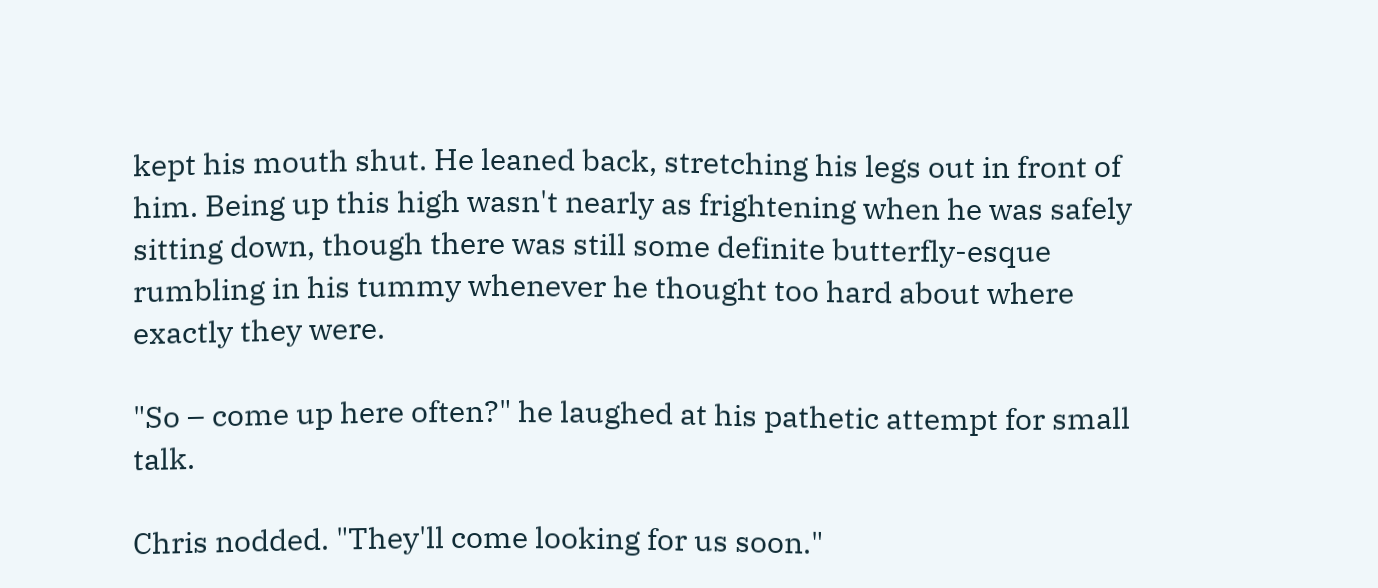kept his mouth shut. He leaned back, stretching his legs out in front of him. Being up this high wasn't nearly as frightening when he was safely sitting down, though there was still some definite butterfly-esque rumbling in his tummy whenever he thought too hard about where exactly they were.

"So – come up here often?" he laughed at his pathetic attempt for small talk.

Chris nodded. "They'll come looking for us soon."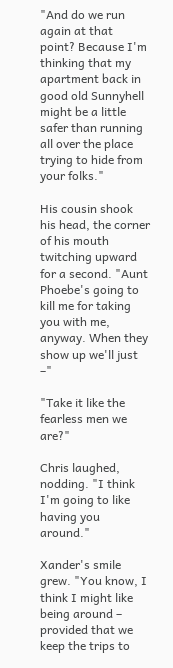"And do we run again at that point? Because I'm thinking that my apartment back in good old Sunnyhell might be a little safer than running all over the place trying to hide from your folks."

His cousin shook his head, the corner of his mouth twitching upward for a second. "Aunt Phoebe's going to kill me for taking you with me, anyway. When they show up we'll just –"

"Take it like the fearless men we are?"

Chris laughed, nodding. "I think I'm going to like having you around."

Xander's smile grew. "You know, I think I might like being around – provided that we keep the trips to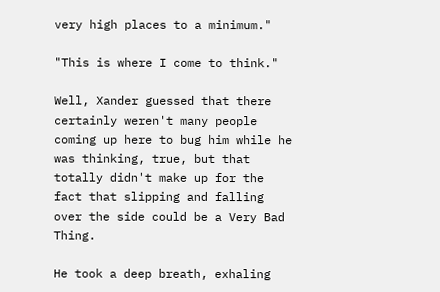very high places to a minimum."

"This is where I come to think."

Well, Xander guessed that there certainly weren't many people coming up here to bug him while he was thinking, true, but that totally didn't make up for the fact that slipping and falling over the side could be a Very Bad Thing.

He took a deep breath, exhaling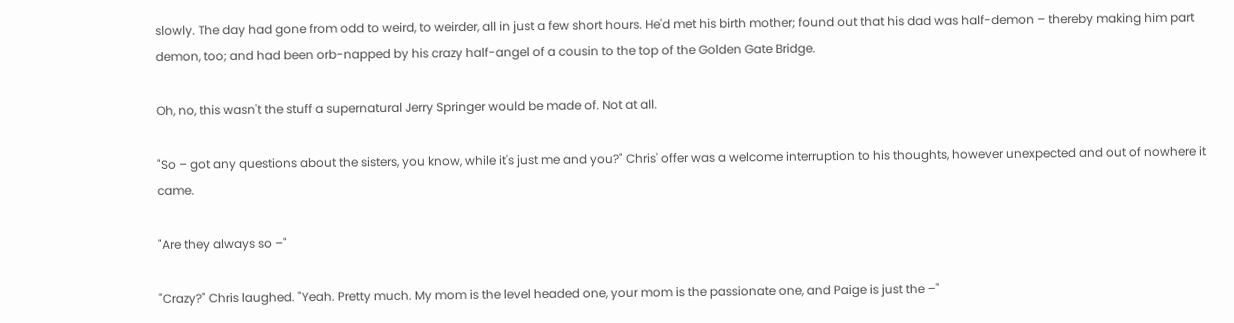slowly. The day had gone from odd to weird, to weirder, all in just a few short hours. He'd met his birth mother; found out that his dad was half-demon – thereby making him part demon, too; and had been orb-napped by his crazy half-angel of a cousin to the top of the Golden Gate Bridge.

Oh, no, this wasn't the stuff a supernatural Jerry Springer would be made of. Not at all.

"So – got any questions about the sisters, you know, while it's just me and you?" Chris' offer was a welcome interruption to his thoughts, however unexpected and out of nowhere it came.

"Are they always so –"

"Crazy?" Chris laughed. "Yeah. Pretty much. My mom is the level headed one, your mom is the passionate one, and Paige is just the –"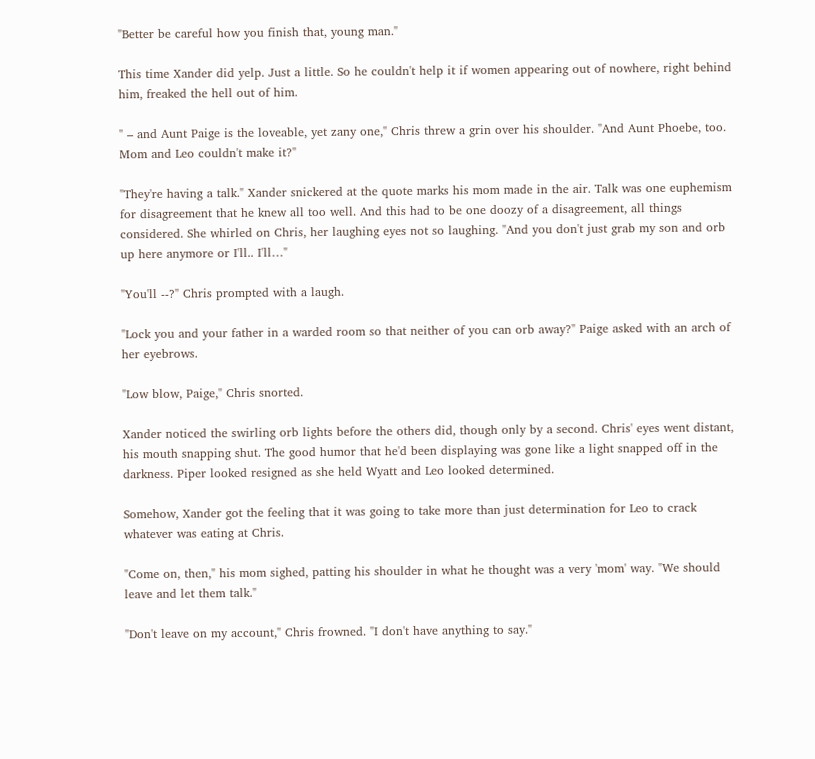"Better be careful how you finish that, young man."

This time Xander did yelp. Just a little. So he couldn't help it if women appearing out of nowhere, right behind him, freaked the hell out of him.

" – and Aunt Paige is the loveable, yet zany one," Chris threw a grin over his shoulder. "And Aunt Phoebe, too. Mom and Leo couldn't make it?"

"They're having a talk." Xander snickered at the quote marks his mom made in the air. Talk was one euphemism for disagreement that he knew all too well. And this had to be one doozy of a disagreement, all things considered. She whirled on Chris, her laughing eyes not so laughing. "And you don't just grab my son and orb up here anymore or I'll.. I'll…"

"You'll --?" Chris prompted with a laugh.

"Lock you and your father in a warded room so that neither of you can orb away?" Paige asked with an arch of her eyebrows.

"Low blow, Paige," Chris snorted.

Xander noticed the swirling orb lights before the others did, though only by a second. Chris' eyes went distant, his mouth snapping shut. The good humor that he'd been displaying was gone like a light snapped off in the darkness. Piper looked resigned as she held Wyatt and Leo looked determined.

Somehow, Xander got the feeling that it was going to take more than just determination for Leo to crack whatever was eating at Chris.

"Come on, then," his mom sighed, patting his shoulder in what he thought was a very 'mom' way. "We should leave and let them talk."

"Don't leave on my account," Chris frowned. "I don't have anything to say."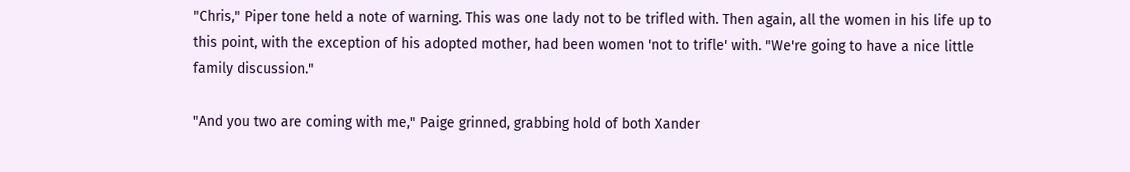"Chris," Piper tone held a note of warning. This was one lady not to be trifled with. Then again, all the women in his life up to this point, with the exception of his adopted mother, had been women 'not to trifle' with. "We're going to have a nice little family discussion."

"And you two are coming with me," Paige grinned, grabbing hold of both Xander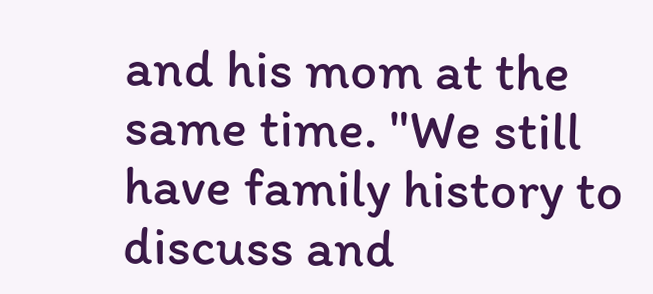and his mom at the same time. "We still have family history to discuss and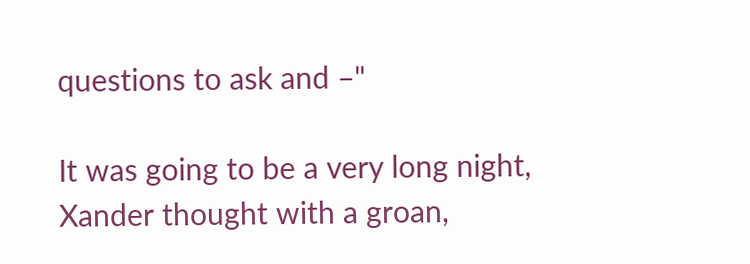questions to ask and –"

It was going to be a very long night, Xander thought with a groan,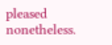pleased nonetheless.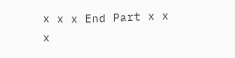x x x End Part x x x